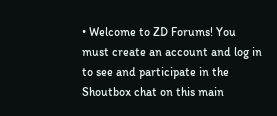• Welcome to ZD Forums! You must create an account and log in to see and participate in the Shoutbox chat on this main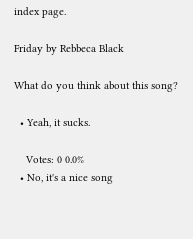index page.

Friday by Rebbeca Black

What do you think about this song?

  • Yeah, it sucks.

    Votes: 0 0.0%
  • No, it's a nice song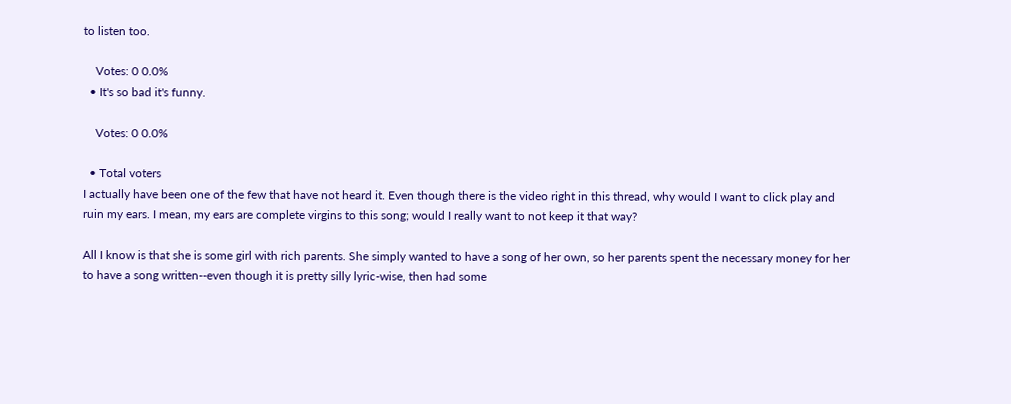to listen too.

    Votes: 0 0.0%
  • It's so bad it's funny.

    Votes: 0 0.0%

  • Total voters
I actually have been one of the few that have not heard it. Even though there is the video right in this thread, why would I want to click play and ruin my ears. I mean, my ears are complete virgins to this song; would I really want to not keep it that way?

All I know is that she is some girl with rich parents. She simply wanted to have a song of her own, so her parents spent the necessary money for her to have a song written--even though it is pretty silly lyric-wise, then had some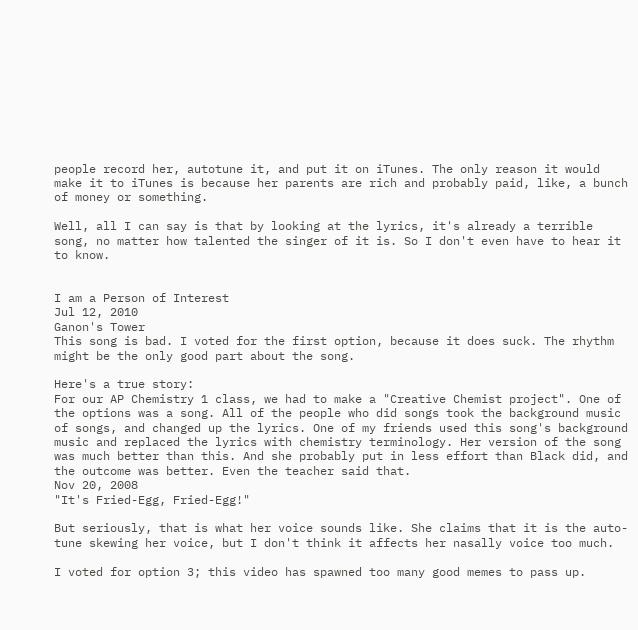people record her, autotune it, and put it on iTunes. The only reason it would make it to iTunes is because her parents are rich and probably paid, like, a bunch of money or something.

Well, all I can say is that by looking at the lyrics, it's already a terrible song, no matter how talented the singer of it is. So I don't even have to hear it to know.


I am a Person of Interest
Jul 12, 2010
Ganon's Tower
This song is bad. I voted for the first option, because it does suck. The rhythm might be the only good part about the song.

Here's a true story:
For our AP Chemistry 1 class, we had to make a "Creative Chemist project". One of the options was a song. All of the people who did songs took the background music of songs, and changed up the lyrics. One of my friends used this song's background music and replaced the lyrics with chemistry terminology. Her version of the song was much better than this. And she probably put in less effort than Black did, and the outcome was better. Even the teacher said that.
Nov 20, 2008
"It's Fried-Egg, Fried-Egg!"

But seriously, that is what her voice sounds like. She claims that it is the auto-tune skewing her voice, but I don't think it affects her nasally voice too much.

I voted for option 3; this video has spawned too many good memes to pass up.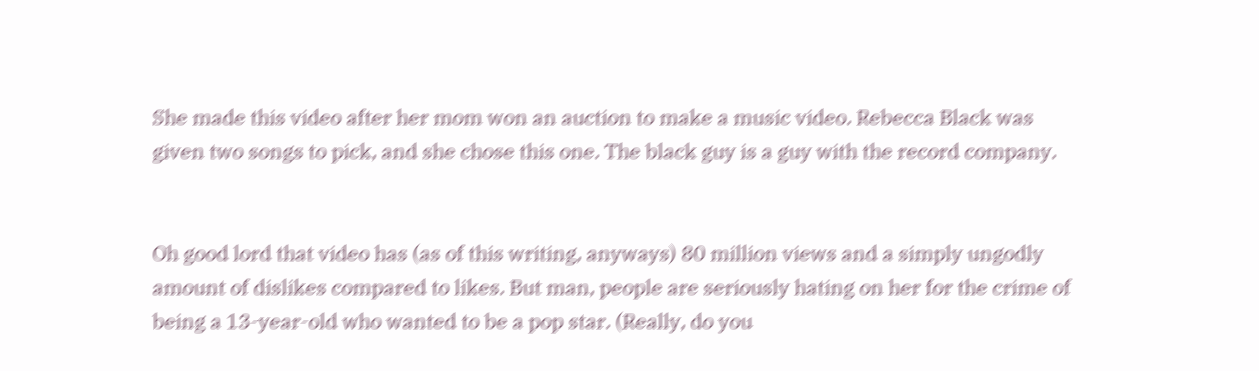She made this video after her mom won an auction to make a music video. Rebecca Black was given two songs to pick, and she chose this one. The black guy is a guy with the record company.


Oh good lord that video has (as of this writing, anyways) 80 million views and a simply ungodly amount of dislikes compared to likes. But man, people are seriously hating on her for the crime of being a 13-year-old who wanted to be a pop star. (Really, do you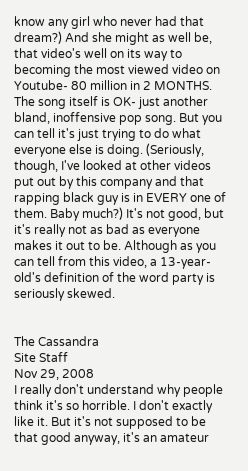know any girl who never had that dream?) And she might as well be, that video's well on its way to becoming the most viewed video on Youtube- 80 million in 2 MONTHS. The song itself is OK- just another bland, inoffensive pop song. But you can tell it's just trying to do what everyone else is doing. (Seriously, though, I've looked at other videos put out by this company and that rapping black guy is in EVERY one of them. Baby much?) It's not good, but it's really not as bad as everyone makes it out to be. Although as you can tell from this video, a 13-year-old's definition of the word party is seriously skewed.


The Cassandra
Site Staff
Nov 29, 2008
I really don't understand why people think it's so horrible. I don't exactly like it. But it's not supposed to be that good anyway, it's an amateur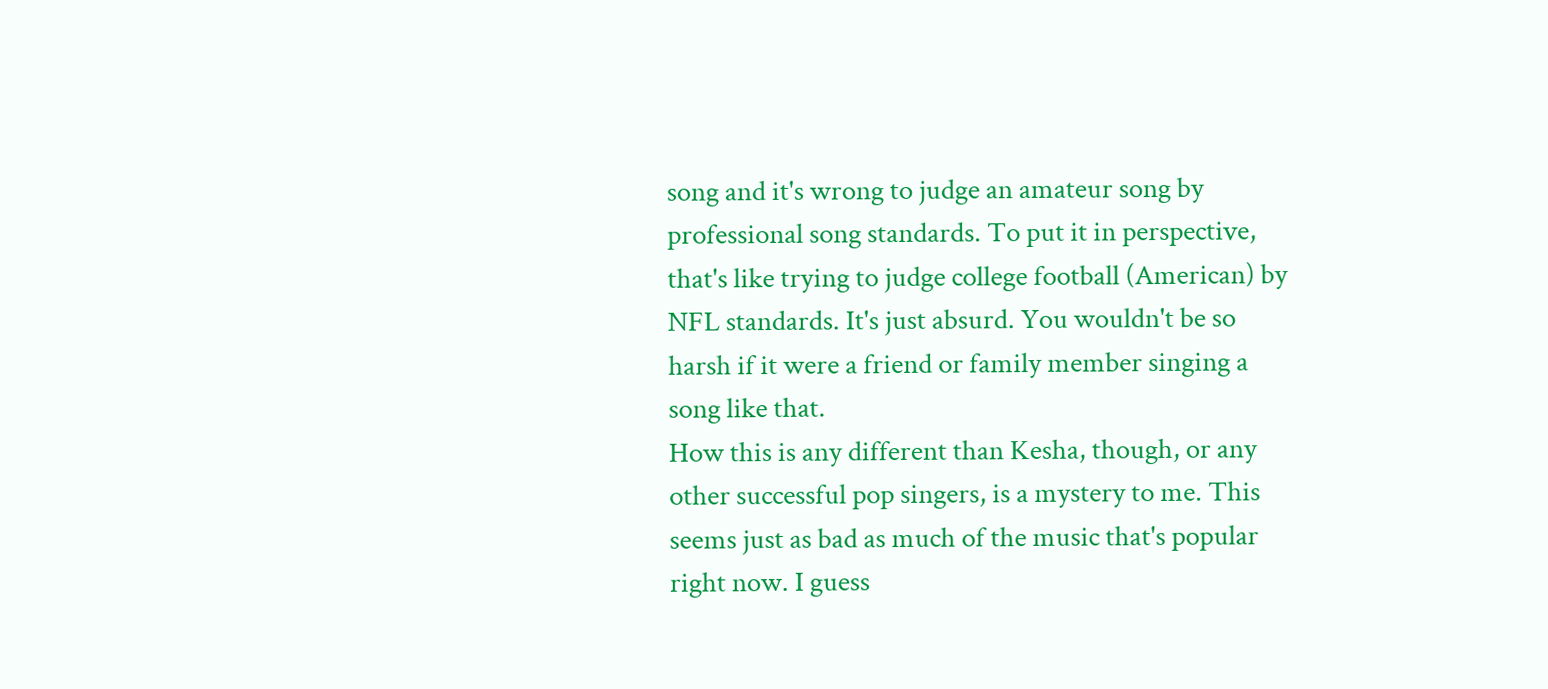song and it's wrong to judge an amateur song by professional song standards. To put it in perspective, that's like trying to judge college football (American) by NFL standards. It's just absurd. You wouldn't be so harsh if it were a friend or family member singing a song like that.
How this is any different than Kesha, though, or any other successful pop singers, is a mystery to me. This seems just as bad as much of the music that's popular right now. I guess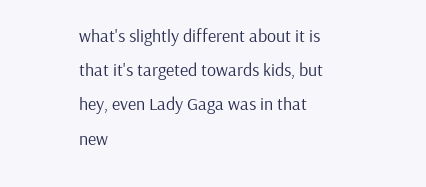what's slightly different about it is that it's targeted towards kids, but hey, even Lady Gaga was in that new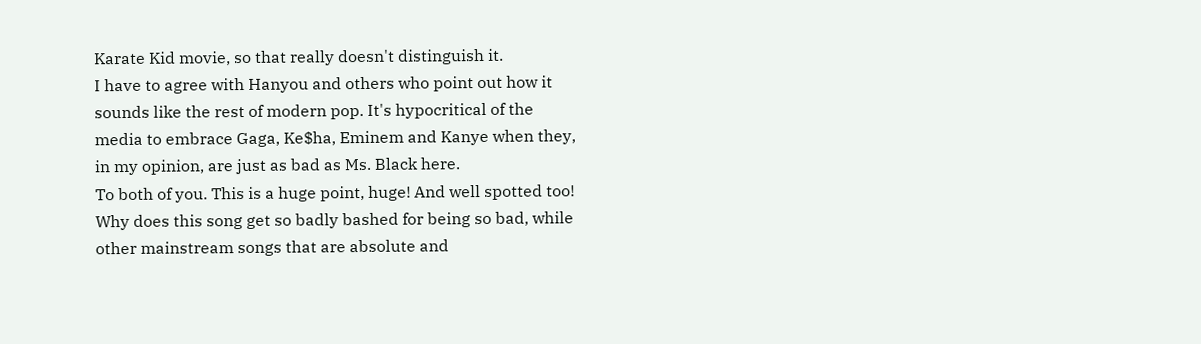Karate Kid movie, so that really doesn't distinguish it.
I have to agree with Hanyou and others who point out how it sounds like the rest of modern pop. It's hypocritical of the media to embrace Gaga, Ke$ha, Eminem and Kanye when they, in my opinion, are just as bad as Ms. Black here.
To both of you. This is a huge point, huge! And well spotted too! Why does this song get so badly bashed for being so bad, while other mainstream songs that are absolute and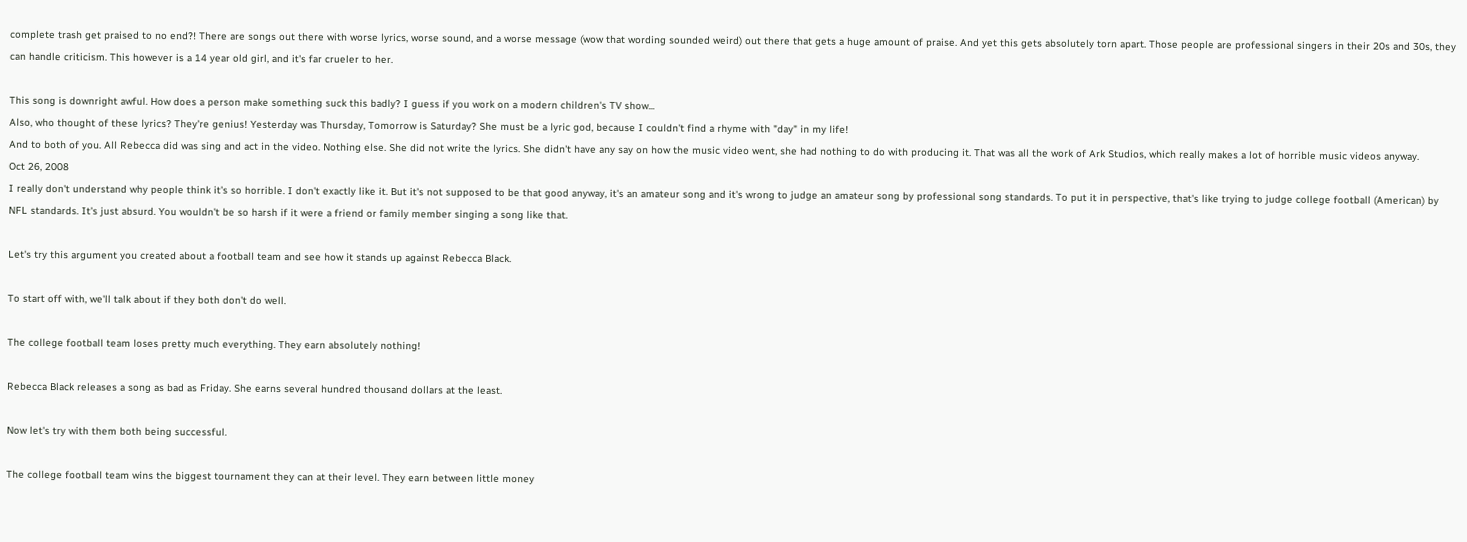complete trash get praised to no end?! There are songs out there with worse lyrics, worse sound, and a worse message (wow that wording sounded weird) out there that gets a huge amount of praise. And yet this gets absolutely torn apart. Those people are professional singers in their 20s and 30s, they can handle criticism. This however is a 14 year old girl, and it's far crueler to her.

This song is downright awful. How does a person make something suck this badly? I guess if you work on a modern children's TV show...
Also, who thought of these lyrics? They're genius! Yesterday was Thursday, Tomorrow is Saturday? She must be a lyric god, because I couldn't find a rhyme with "day" in my life!
And to both of you. All Rebecca did was sing and act in the video. Nothing else. She did not write the lyrics. She didn't have any say on how the music video went, she had nothing to do with producing it. That was all the work of Ark Studios, which really makes a lot of horrible music videos anyway.
Oct 26, 2008
I really don't understand why people think it's so horrible. I don't exactly like it. But it's not supposed to be that good anyway, it's an amateur song and it's wrong to judge an amateur song by professional song standards. To put it in perspective, that's like trying to judge college football (American) by NFL standards. It's just absurd. You wouldn't be so harsh if it were a friend or family member singing a song like that.

Let's try this argument you created about a football team and see how it stands up against Rebecca Black.

To start off with, we'll talk about if they both don't do well.

The college football team loses pretty much everything. They earn absolutely nothing!

Rebecca Black releases a song as bad as Friday. She earns several hundred thousand dollars at the least.

Now let's try with them both being successful.

The college football team wins the biggest tournament they can at their level. They earn between little money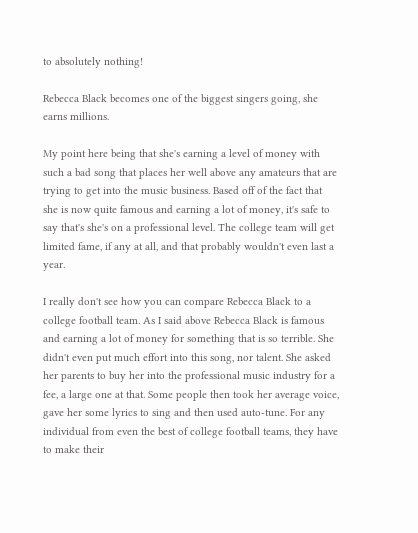to absolutely nothing!

Rebecca Black becomes one of the biggest singers going, she earns millions.

My point here being that she's earning a level of money with such a bad song that places her well above any amateurs that are trying to get into the music business. Based off of the fact that she is now quite famous and earning a lot of money, it's safe to say that's she's on a professional level. The college team will get limited fame, if any at all, and that probably wouldn't even last a year.

I really don't see how you can compare Rebecca Black to a college football team. As I said above Rebecca Black is famous and earning a lot of money for something that is so terrible. She didn't even put much effort into this song, nor talent. She asked her parents to buy her into the professional music industry for a fee, a large one at that. Some people then took her average voice, gave her some lyrics to sing and then used auto-tune. For any individual from even the best of college football teams, they have to make their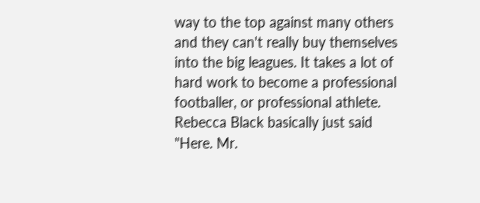way to the top against many others and they can't really buy themselves into the big leagues. It takes a lot of hard work to become a professional footballer, or professional athlete. Rebecca Black basically just said "Here. Mr.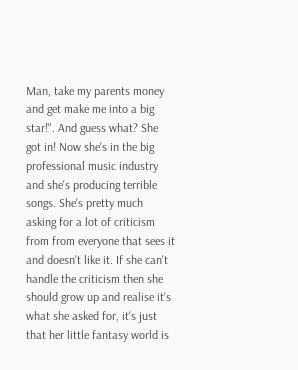Man, take my parents money and get make me into a big star!". And guess what? She got in! Now she's in the big professional music industry and she's producing terrible songs. She's pretty much asking for a lot of criticism from from everyone that sees it and doesn't like it. If she can't handle the criticism then she should grow up and realise it's what she asked for, it's just that her little fantasy world is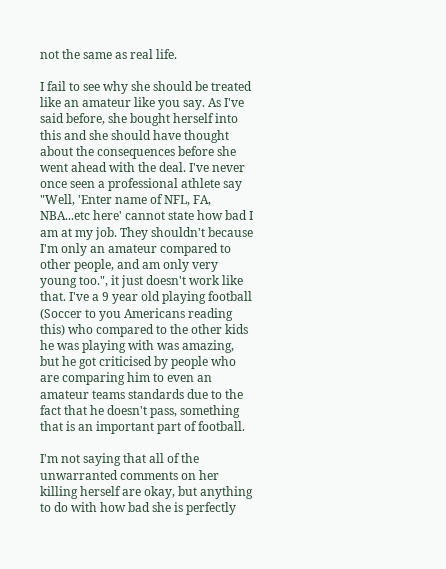not the same as real life.

I fail to see why she should be treated like an amateur like you say. As I've said before, she bought herself into this and she should have thought about the consequences before she went ahead with the deal. I've never once seen a professional athlete say "Well, 'Enter name of NFL, FA, NBA...etc here' cannot state how bad I am at my job. They shouldn't because I'm only an amateur compared to other people, and am only very young too.", it just doesn't work like that. I've a 9 year old playing football (Soccer to you Americans reading this) who compared to the other kids he was playing with was amazing, but he got criticised by people who are comparing him to even an amateur teams standards due to the fact that he doesn't pass, something that is an important part of football.

I'm not saying that all of the unwarranted comments on her killing herself are okay, but anything to do with how bad she is perfectly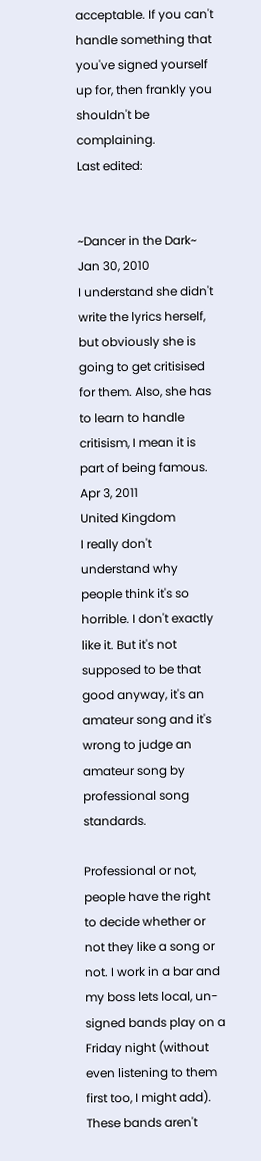acceptable. If you can't handle something that you've signed yourself up for, then frankly you shouldn't be complaining.
Last edited:


~Dancer in the Dark~
Jan 30, 2010
I understand she didn't write the lyrics herself, but obviously she is going to get critisised for them. Also, she has to learn to handle critisism, I mean it is part of being famous.
Apr 3, 2011
United Kingdom
I really don't understand why people think it's so horrible. I don't exactly like it. But it's not supposed to be that good anyway, it's an amateur song and it's wrong to judge an amateur song by professional song standards.

Professional or not, people have the right to decide whether or not they like a song or not. I work in a bar and my boss lets local, un-signed bands play on a Friday night (without even listening to them first too, I might add). These bands aren't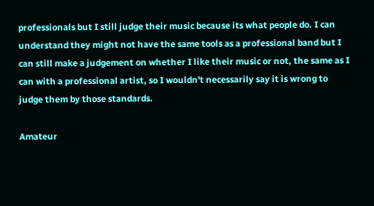professionals but I still judge their music because its what people do. I can understand they might not have the same tools as a professional band but I can still make a judgement on whether I like their music or not, the same as I can with a professional artist, so I wouldn't necessarily say it is wrong to judge them by those standards.

Amateur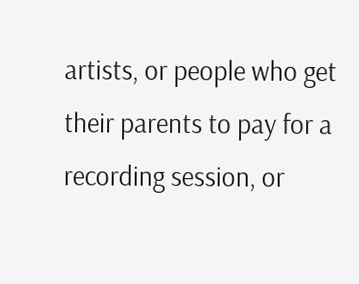artists, or people who get their parents to pay for a recording session, or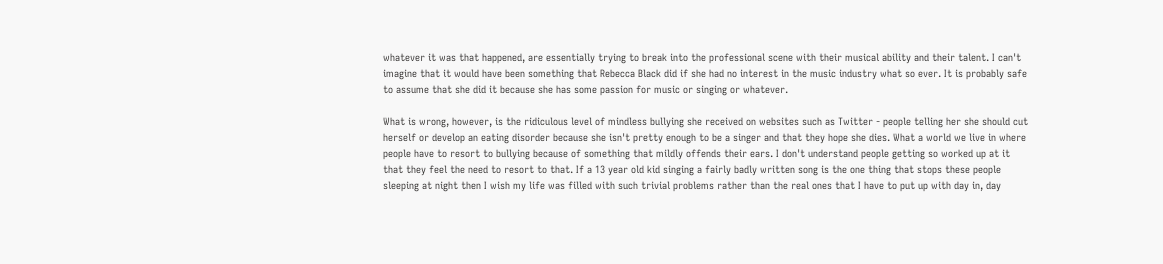whatever it was that happened, are essentially trying to break into the professional scene with their musical ability and their talent. I can't imagine that it would have been something that Rebecca Black did if she had no interest in the music industry what so ever. It is probably safe to assume that she did it because she has some passion for music or singing or whatever.

What is wrong, however, is the ridiculous level of mindless bullying she received on websites such as Twitter - people telling her she should cut herself or develop an eating disorder because she isn't pretty enough to be a singer and that they hope she dies. What a world we live in where people have to resort to bullying because of something that mildly offends their ears. I don't understand people getting so worked up at it that they feel the need to resort to that. If a 13 year old kid singing a fairly badly written song is the one thing that stops these people sleeping at night then I wish my life was filled with such trivial problems rather than the real ones that I have to put up with day in, day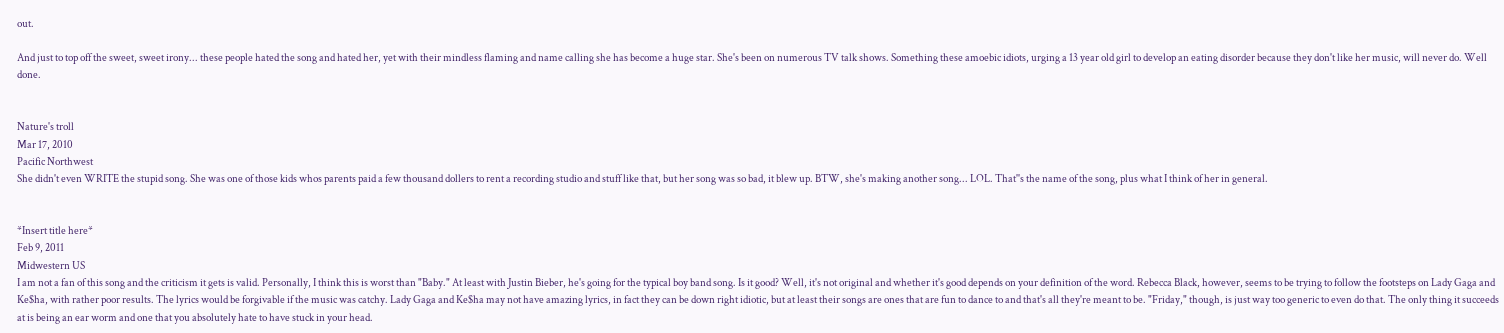out.

And just to top off the sweet, sweet irony... these people hated the song and hated her, yet with their mindless flaming and name calling she has become a huge star. She's been on numerous TV talk shows. Something these amoebic idiots, urging a 13 year old girl to develop an eating disorder because they don't like her music, will never do. Well done.


Nature's troll
Mar 17, 2010
Pacific Northwest
She didn't even WRITE the stupid song. She was one of those kids whos parents paid a few thousand dollers to rent a recording studio and stuff like that, but her song was so bad, it blew up. BTW, she's making another song... LOL. That''s the name of the song, plus what I think of her in general.


*Insert title here*
Feb 9, 2011
Midwestern US
I am not a fan of this song and the criticism it gets is valid. Personally, I think this is worst than "Baby." At least with Justin Bieber, he's going for the typical boy band song. Is it good? Well, it's not original and whether it's good depends on your definition of the word. Rebecca Black, however, seems to be trying to follow the footsteps on Lady Gaga and Ke$ha, with rather poor results. The lyrics would be forgivable if the music was catchy. Lady Gaga and Ke$ha may not have amazing lyrics, in fact they can be down right idiotic, but at least their songs are ones that are fun to dance to and that's all they're meant to be. "Friday," though, is just way too generic to even do that. The only thing it succeeds at is being an ear worm and one that you absolutely hate to have stuck in your head.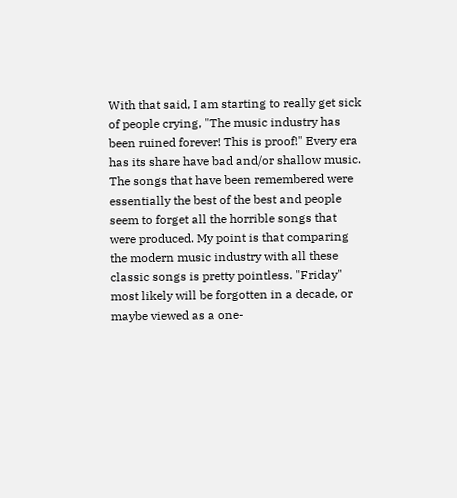With that said, I am starting to really get sick of people crying, "The music industry has been ruined forever! This is proof!" Every era has its share have bad and/or shallow music. The songs that have been remembered were essentially the best of the best and people seem to forget all the horrible songs that were produced. My point is that comparing the modern music industry with all these classic songs is pretty pointless. "Friday" most likely will be forgotten in a decade, or maybe viewed as a one-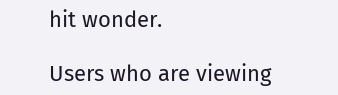hit wonder.

Users who are viewing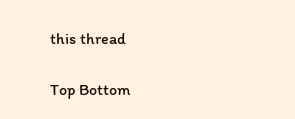this thread

Top Bottom